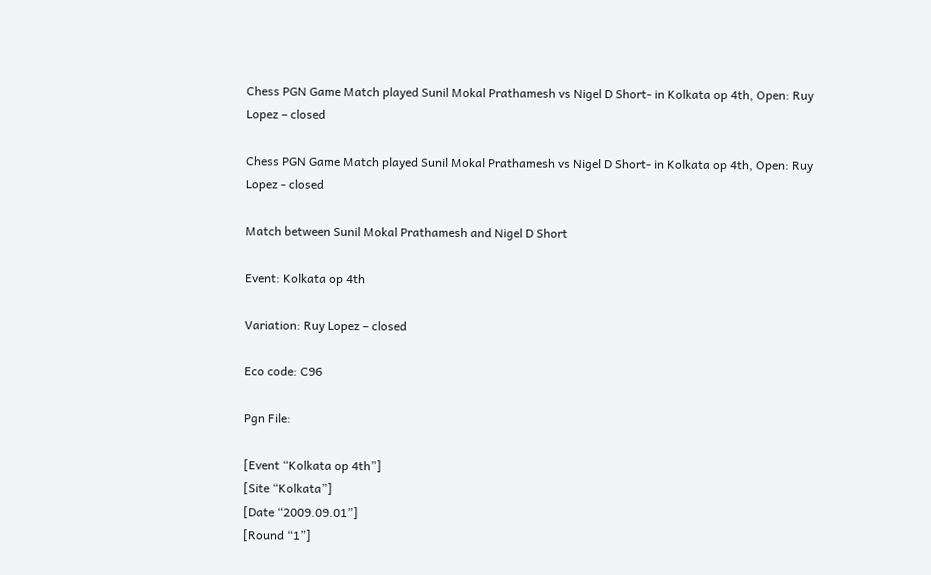Chess PGN Game Match played Sunil Mokal Prathamesh vs Nigel D Short- in Kolkata op 4th, Open: Ruy Lopez – closed

Chess PGN Game Match played Sunil Mokal Prathamesh vs Nigel D Short- in Kolkata op 4th, Open: Ruy Lopez - closed

Match between Sunil Mokal Prathamesh and Nigel D Short

Event: Kolkata op 4th

Variation: Ruy Lopez – closed

Eco code: C96

Pgn File:

[Event “Kolkata op 4th”]
[Site “Kolkata”]
[Date “2009.09.01”]
[Round “1”]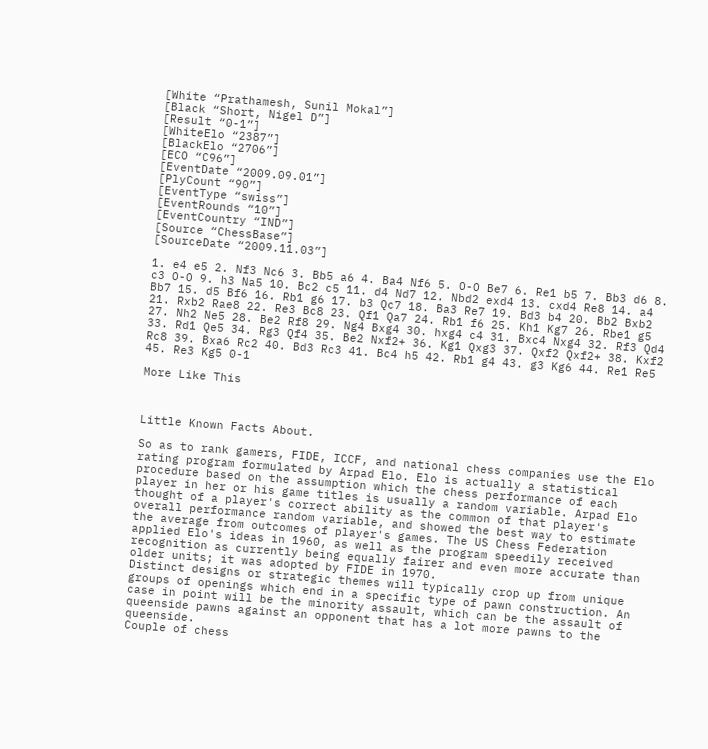[White “Prathamesh, Sunil Mokal”]
[Black “Short, Nigel D”]
[Result “0-1”]
[WhiteElo “2387”]
[BlackElo “2706”]
[ECO “C96”]
[EventDate “2009.09.01”]
[PlyCount “90”]
[EventType “swiss”]
[EventRounds “10”]
[EventCountry “IND”]
[Source “ChessBase”]
[SourceDate “2009.11.03”]

1. e4 e5 2. Nf3 Nc6 3. Bb5 a6 4. Ba4 Nf6 5. O-O Be7 6. Re1 b5 7. Bb3 d6 8.
c3 O-O 9. h3 Na5 10. Bc2 c5 11. d4 Nd7 12. Nbd2 exd4 13. cxd4 Re8 14. a4
Bb7 15. d5 Bf6 16. Rb1 g6 17. b3 Qc7 18. Ba3 Re7 19. Bd3 b4 20. Bb2 Bxb2
21. Rxb2 Rae8 22. Re3 Bc8 23. Qf1 Qa7 24. Rb1 f6 25. Kh1 Kg7 26. Rbe1 g5
27. Nh2 Ne5 28. Be2 Rf8 29. Ng4 Bxg4 30. hxg4 c4 31. Bxc4 Nxg4 32. Rf3 Qd4
33. Rd1 Qe5 34. Rg3 Qf4 35. Be2 Nxf2+ 36. Kg1 Qxg3 37. Qxf2 Qxf2+ 38. Kxf2
Rc8 39. Bxa6 Rc2 40. Bd3 Rc3 41. Bc4 h5 42. Rb1 g4 43. g3 Kg6 44. Re1 Re5
45. Re3 Kg5 0-1

More Like This



Little Known Facts About.

So as to rank gamers, FIDE, ICCF, and national chess companies use the Elo rating program formulated by Arpad Elo. Elo is actually a statistical procedure based on the assumption which the chess performance of each player in her or his game titles is usually a random variable. Arpad Elo thought of a player's correct ability as the common of that player's overall performance random variable, and showed the best way to estimate the average from outcomes of player's games. The US Chess Federation applied Elo's ideas in 1960, as well as the program speedily received recognition as currently being equally fairer and even more accurate than older units; it was adopted by FIDE in 1970.
Distinct designs or strategic themes will typically crop up from unique groups of openings which end in a specific type of pawn construction. An case in point will be the minority assault, which can be the assault of queenside pawns against an opponent that has a lot more pawns to the queenside.
Couple of chess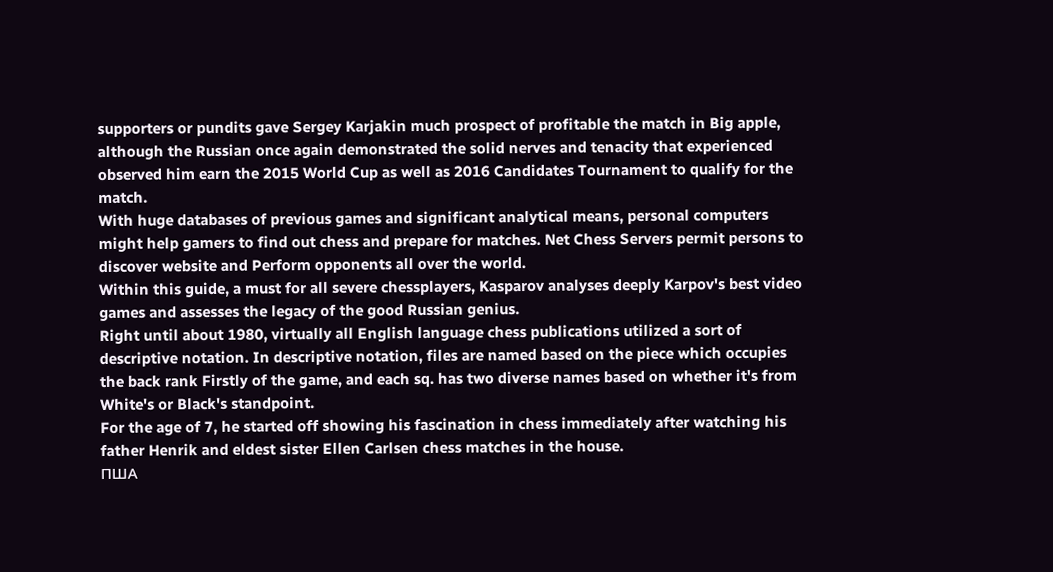supporters or pundits gave Sergey Karjakin much prospect of profitable the match in Big apple, although the Russian once again demonstrated the solid nerves and tenacity that experienced observed him earn the 2015 World Cup as well as 2016 Candidates Tournament to qualify for the match.
With huge databases of previous games and significant analytical means, personal computers might help gamers to find out chess and prepare for matches. Net Chess Servers permit persons to discover website and Perform opponents all over the world.
Within this guide, a must for all severe chessplayers, Kasparov analyses deeply Karpov's best video games and assesses the legacy of the good Russian genius.
Right until about 1980, virtually all English language chess publications utilized a sort of descriptive notation. In descriptive notation, files are named based on the piece which occupies the back rank Firstly of the game, and each sq. has two diverse names based on whether it's from White's or Black's standpoint.
For the age of 7, he started off showing his fascination in chess immediately after watching his father Henrik and eldest sister Ellen Carlsen chess matches in the house.
ПША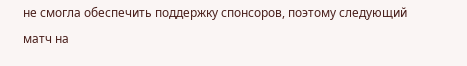не смогла обеспечить поддержку спонсоров, поэтому следующий матч на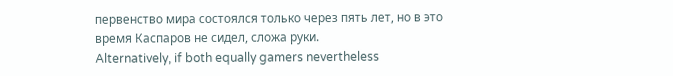первенство мира состоялся только через пять лет, но в это время Каспаров не сидел, сложа руки.
Alternatively, if both equally gamers nevertheless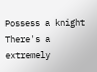Possess a knight There's a extremely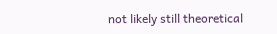not likely still theoretical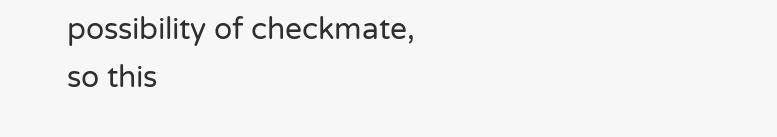possibility of checkmate, so this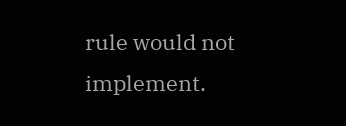rule would not implement.